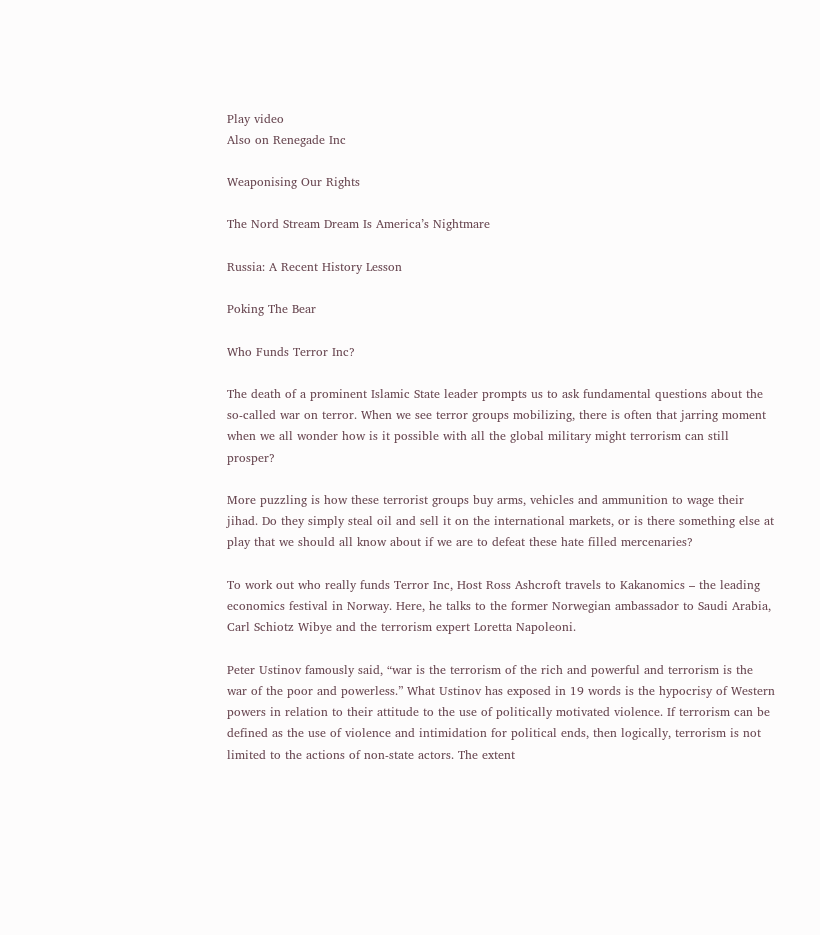Play video
Also on Renegade Inc

Weaponising Our Rights

The Nord Stream Dream Is America’s Nightmare

Russia: A Recent History Lesson

Poking The Bear

Who Funds Terror Inc?

The death of a prominent Islamic State leader prompts us to ask fundamental questions about the so-called war on terror. When we see terror groups mobilizing, there is often that jarring moment when we all wonder how is it possible with all the global military might terrorism can still prosper?

More puzzling is how these terrorist groups buy arms, vehicles and ammunition to wage their jihad. Do they simply steal oil and sell it on the international markets, or is there something else at play that we should all know about if we are to defeat these hate filled mercenaries?

To work out who really funds Terror Inc, Host Ross Ashcroft travels to Kakanomics – the leading economics festival in Norway. Here, he talks to the former Norwegian ambassador to Saudi Arabia, Carl Schiotz Wibye and the terrorism expert Loretta Napoleoni.

Peter Ustinov famously said, “war is the terrorism of the rich and powerful and terrorism is the war of the poor and powerless.” What Ustinov has exposed in 19 words is the hypocrisy of Western powers in relation to their attitude to the use of politically motivated violence. If terrorism can be defined as the use of violence and intimidation for political ends, then logically, terrorism is not limited to the actions of non-state actors. The extent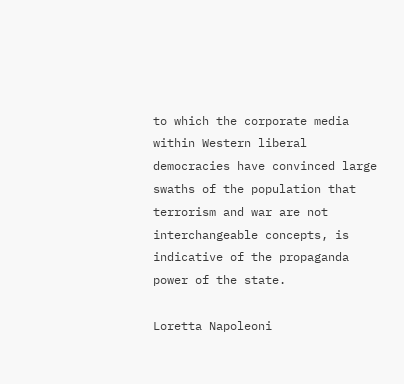to which the corporate media within Western liberal democracies have convinced large swaths of the population that terrorism and war are not interchangeable concepts, is indicative of the propaganda power of the state.

Loretta Napoleoni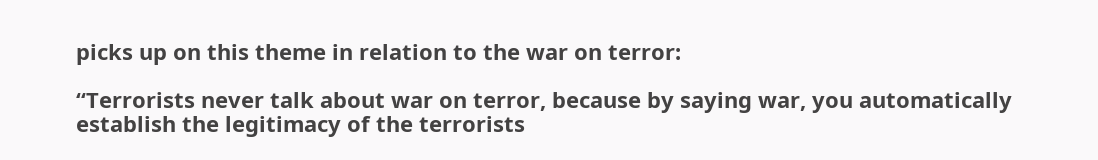picks up on this theme in relation to the war on terror:

“Terrorists never talk about war on terror, because by saying war, you automatically establish the legitimacy of the terrorists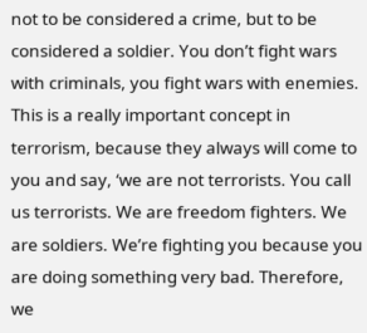not to be considered a crime, but to be considered a soldier. You don’t fight wars with criminals, you fight wars with enemies. This is a really important concept in terrorism, because they always will come to you and say, ‘we are not terrorists. You call us terrorists. We are freedom fighters. We are soldiers. We’re fighting you because you are doing something very bad. Therefore, we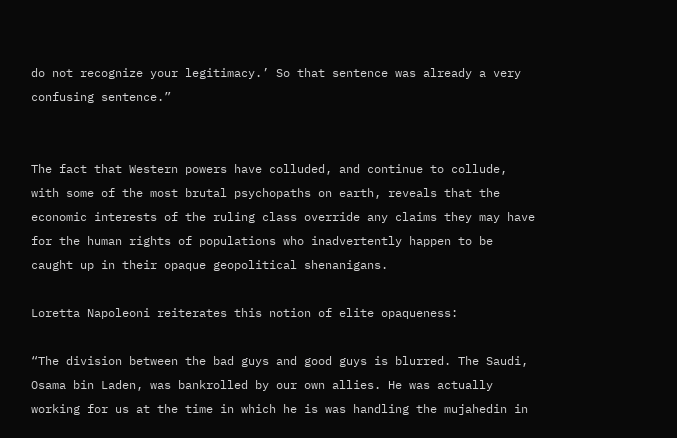do not recognize your legitimacy.’ So that sentence was already a very confusing sentence.”


The fact that Western powers have colluded, and continue to collude, with some of the most brutal psychopaths on earth, reveals that the economic interests of the ruling class override any claims they may have for the human rights of populations who inadvertently happen to be caught up in their opaque geopolitical shenanigans.

Loretta Napoleoni reiterates this notion of elite opaqueness:

“The division between the bad guys and good guys is blurred. The Saudi, Osama bin Laden, was bankrolled by our own allies. He was actually working for us at the time in which he is was handling the mujahedin in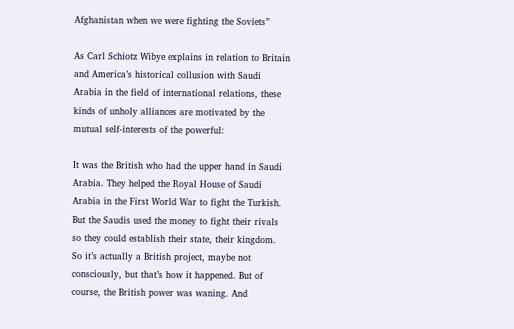Afghanistan when we were fighting the Soviets”

As Carl Schiotz Wibye explains in relation to Britain and America’s historical collusion with Saudi Arabia in the field of international relations, these kinds of unholy alliances are motivated by the mutual self-interests of the powerful:

It was the British who had the upper hand in Saudi Arabia. They helped the Royal House of Saudi Arabia in the First World War to fight the Turkish. But the Saudis used the money to fight their rivals so they could establish their state, their kingdom. So it’s actually a British project, maybe not consciously, but that’s how it happened. But of course, the British power was waning. And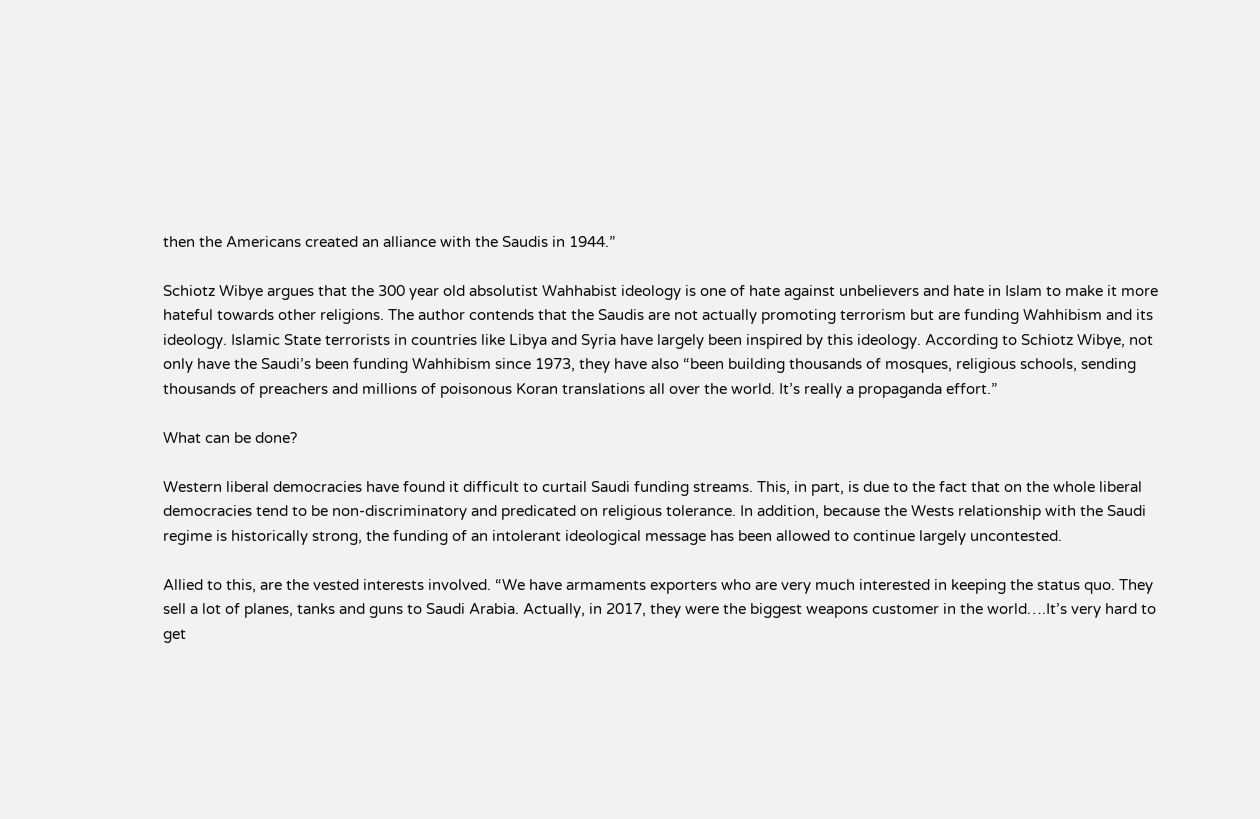then the Americans created an alliance with the Saudis in 1944.”

Schiotz Wibye argues that the 300 year old absolutist Wahhabist ideology is one of hate against unbelievers and hate in Islam to make it more hateful towards other religions. The author contends that the Saudis are not actually promoting terrorism but are funding Wahhibism and its ideology. Islamic State terrorists in countries like Libya and Syria have largely been inspired by this ideology. According to Schiotz Wibye, not only have the Saudi’s been funding Wahhibism since 1973, they have also “been building thousands of mosques, religious schools, sending thousands of preachers and millions of poisonous Koran translations all over the world. It’s really a propaganda effort.”

What can be done?

Western liberal democracies have found it difficult to curtail Saudi funding streams. This, in part, is due to the fact that on the whole liberal democracies tend to be non-discriminatory and predicated on religious tolerance. In addition, because the Wests relationship with the Saudi regime is historically strong, the funding of an intolerant ideological message has been allowed to continue largely uncontested.

Allied to this, are the vested interests involved. “We have armaments exporters who are very much interested in keeping the status quo. They sell a lot of planes, tanks and guns to Saudi Arabia. Actually, in 2017, they were the biggest weapons customer in the world….It’s very hard to get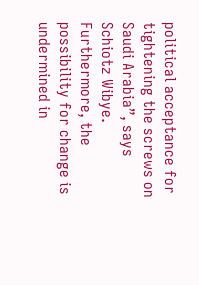political acceptance for tightening the screws on Saudi Arabia”, says Schiotz Wibye. Furthermore, the possibility for change is undermined in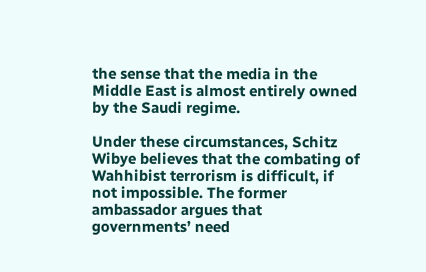the sense that the media in the Middle East is almost entirely owned by the Saudi regime.

Under these circumstances, Schitz Wibye believes that the combating of Wahhibist terrorism is difficult, if not impossible. The former ambassador argues that governments’ need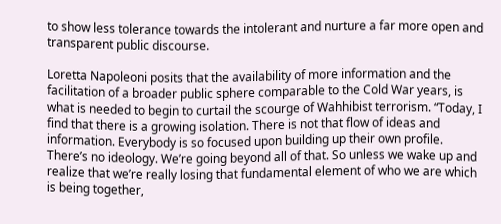to show less tolerance towards the intolerant and nurture a far more open and transparent public discourse.

Loretta Napoleoni posits that the availability of more information and the facilitation of a broader public sphere comparable to the Cold War years, is what is needed to begin to curtail the scourge of Wahhibist terrorism. “Today, I find that there is a growing isolation. There is not that flow of ideas and information. Everybody is so focused upon building up their own profile. There’s no ideology. We’re going beyond all of that. So unless we wake up and realize that we’re really losing that fundamental element of who we are which is being together,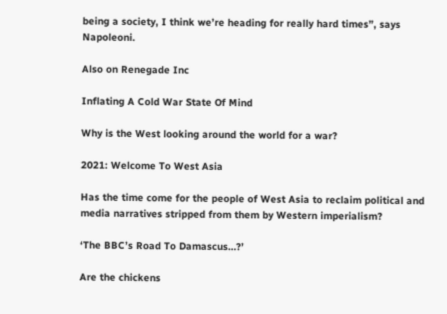being a society, I think we’re heading for really hard times”, says Napoleoni.

Also on Renegade Inc

Inflating A Cold War State Of Mind

Why is the West looking around the world for a war?

2021: Welcome To West Asia

Has the time come for the people of West Asia to reclaim political and media narratives stripped from them by Western imperialism?

‘The BBC’s Road To Damascus…?’

Are the chickens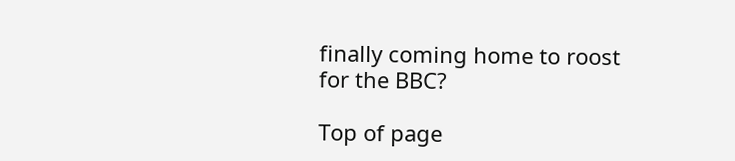finally coming home to roost for the BBC?

Top of page